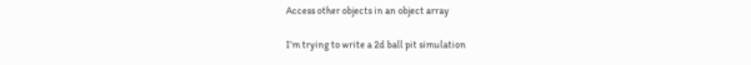Access other objects in an object array

I’m trying to write a 2d ball pit simulation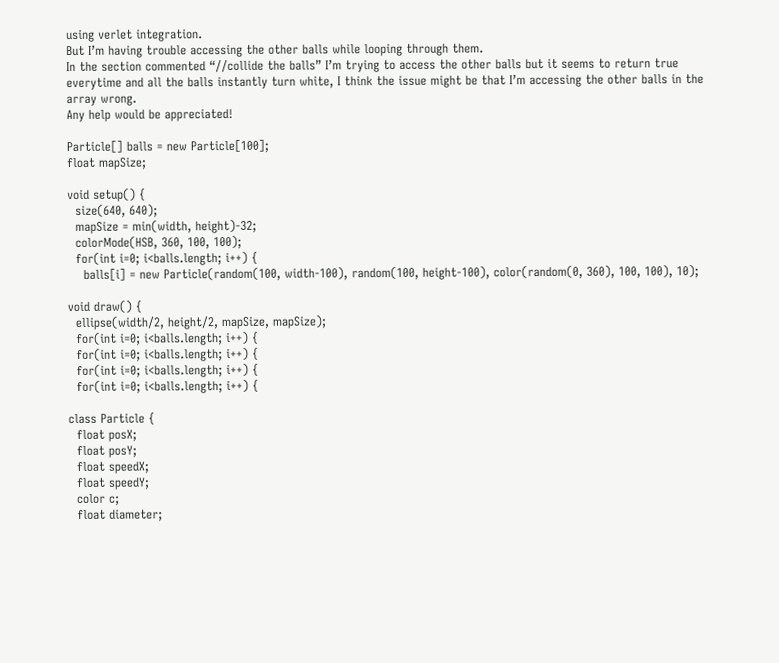using verlet integration.
But I’m having trouble accessing the other balls while looping through them.
In the section commented “//collide the balls” I’m trying to access the other balls but it seems to return true everytime and all the balls instantly turn white, I think the issue might be that I’m accessing the other balls in the array wrong.
Any help would be appreciated!

Particle[] balls = new Particle[100];
float mapSize;

void setup() {
  size(640, 640);
  mapSize = min(width, height)-32;
  colorMode(HSB, 360, 100, 100);
  for(int i=0; i<balls.length; i++) {
    balls[i] = new Particle(random(100, width-100), random(100, height-100), color(random(0, 360), 100, 100), 10);

void draw() {
  ellipse(width/2, height/2, mapSize, mapSize);
  for(int i=0; i<balls.length; i++) {
  for(int i=0; i<balls.length; i++) {
  for(int i=0; i<balls.length; i++) {
  for(int i=0; i<balls.length; i++) {

class Particle {
  float posX;
  float posY;
  float speedX;
  float speedY;
  color c;
  float diameter;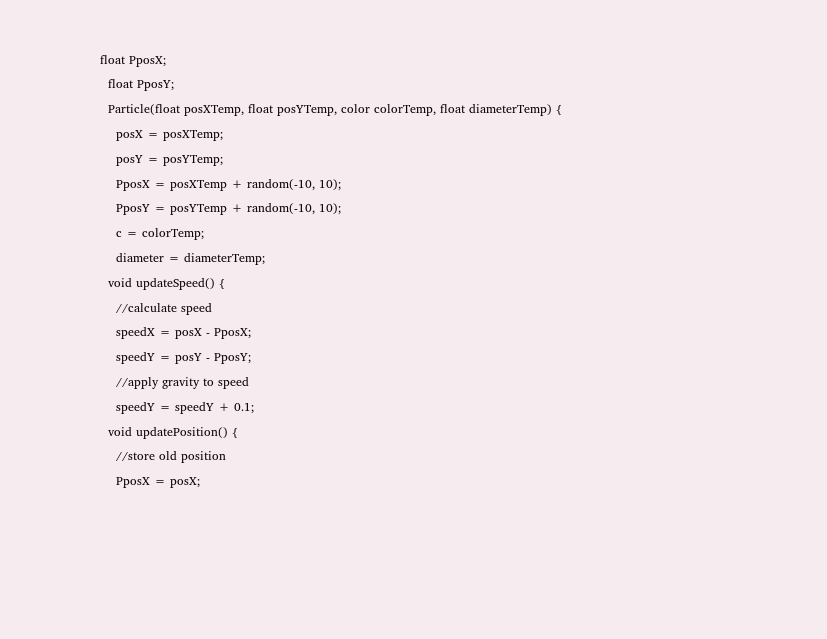float PposX;
  float PposY;
  Particle(float posXTemp, float posYTemp, color colorTemp, float diameterTemp) {
    posX = posXTemp;
    posY = posYTemp;
    PposX = posXTemp + random(-10, 10);
    PposY = posYTemp + random(-10, 10);
    c = colorTemp;
    diameter = diameterTemp;
  void updateSpeed() {
    //calculate speed
    speedX = posX - PposX;
    speedY = posY - PposY;
    //apply gravity to speed
    speedY = speedY + 0.1;
  void updatePosition() {
    //store old position
    PposX = posX;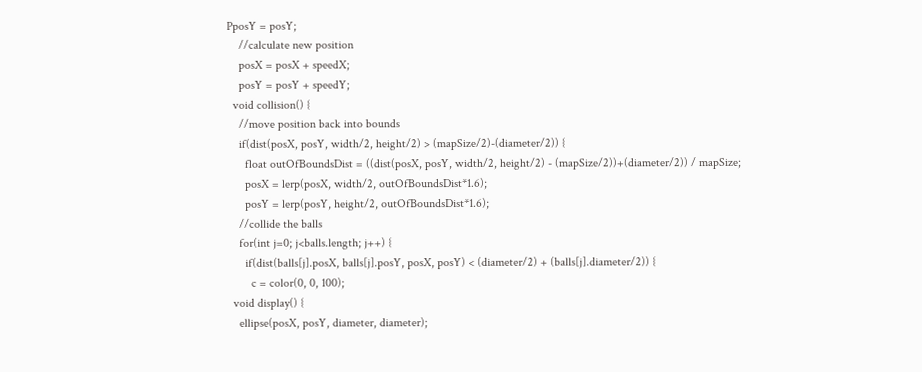PposY = posY;
    //calculate new position
    posX = posX + speedX;
    posY = posY + speedY;
  void collision() {
    //move position back into bounds
    if(dist(posX, posY, width/2, height/2) > (mapSize/2)-(diameter/2)) {
      float outOfBoundsDist = ((dist(posX, posY, width/2, height/2) - (mapSize/2))+(diameter/2)) / mapSize;
      posX = lerp(posX, width/2, outOfBoundsDist*1.6);
      posY = lerp(posY, height/2, outOfBoundsDist*1.6);
    //collide the balls
    for(int j=0; j<balls.length; j++) {
      if(dist(balls[j].posX, balls[j].posY, posX, posY) < (diameter/2) + (balls[j].diameter/2)) {
        c = color(0, 0, 100);
  void display() {
    ellipse(posX, posY, diameter, diameter);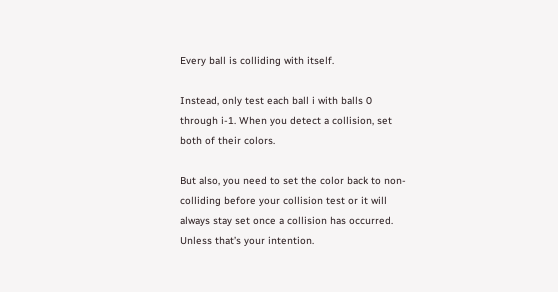Every ball is colliding with itself.

Instead, only test each ball i with balls 0 through i-1. When you detect a collision, set both of their colors.

But also, you need to set the color back to non-colliding before your collision test or it will always stay set once a collision has occurred. Unless that’s your intention.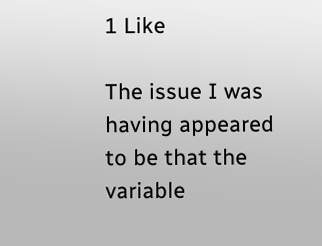1 Like

The issue I was having appeared to be that the variable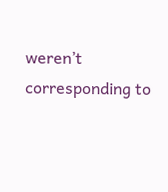weren’t corresponding to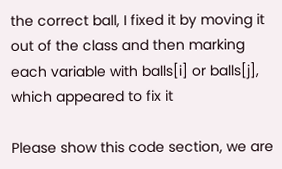the correct ball, I fixed it by moving it out of the class and then marking each variable with balls[i] or balls[j], which appeared to fix it

Please show this code section, we are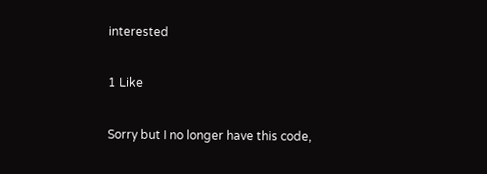interested

1 Like

Sorry but I no longer have this code,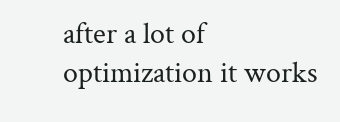after a lot of optimization it works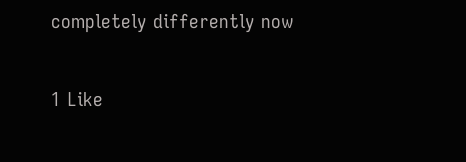completely differently now

1 Like